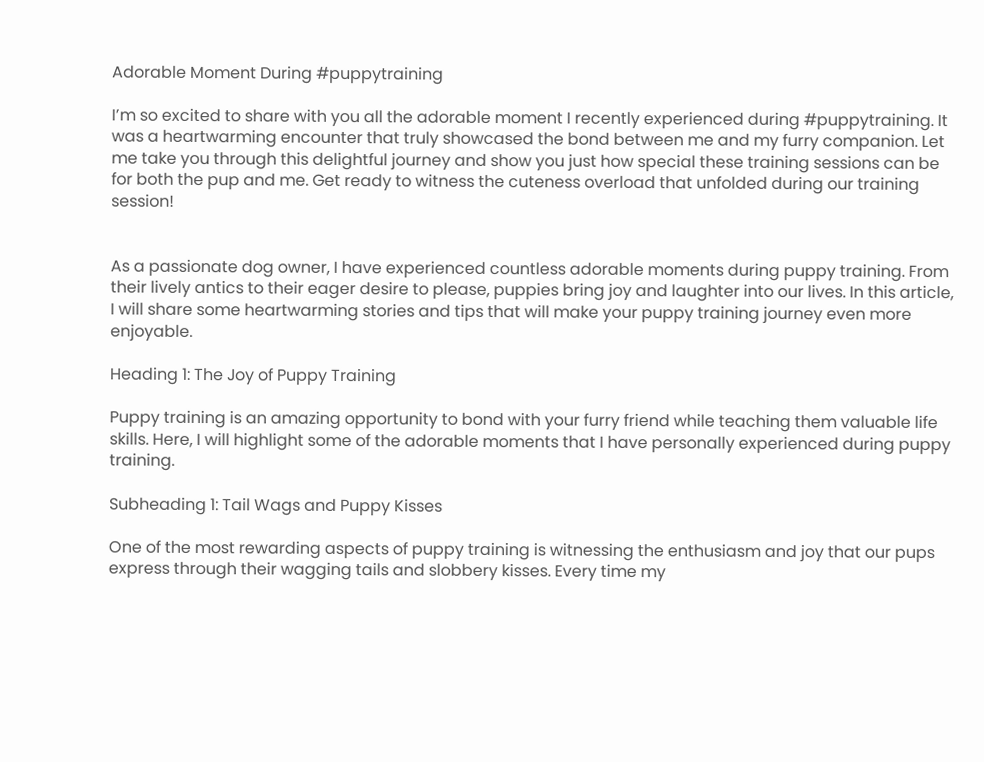Adorable Moment During #puppytraining

I’m so excited to share with you all the adorable moment I recently experienced during #puppytraining. It was a heartwarming encounter that truly showcased the bond between me and my furry companion. Let me take you through this delightful journey and show you just how special these training sessions can be for both the pup and me. Get ready to witness the cuteness overload that unfolded during our training session!


As a passionate dog owner, I have experienced countless adorable moments during puppy training. From their lively antics to their eager desire to please, puppies bring joy and laughter into our lives. In this article, I will share some heartwarming stories and tips that will make your puppy training journey even more enjoyable.

Heading 1: The Joy of Puppy Training

Puppy training is an amazing opportunity to bond with your furry friend while teaching them valuable life skills. Here, I will highlight some of the adorable moments that I have personally experienced during puppy training.

Subheading 1: Tail Wags and Puppy Kisses

One of the most rewarding aspects of puppy training is witnessing the enthusiasm and joy that our pups express through their wagging tails and slobbery kisses. Every time my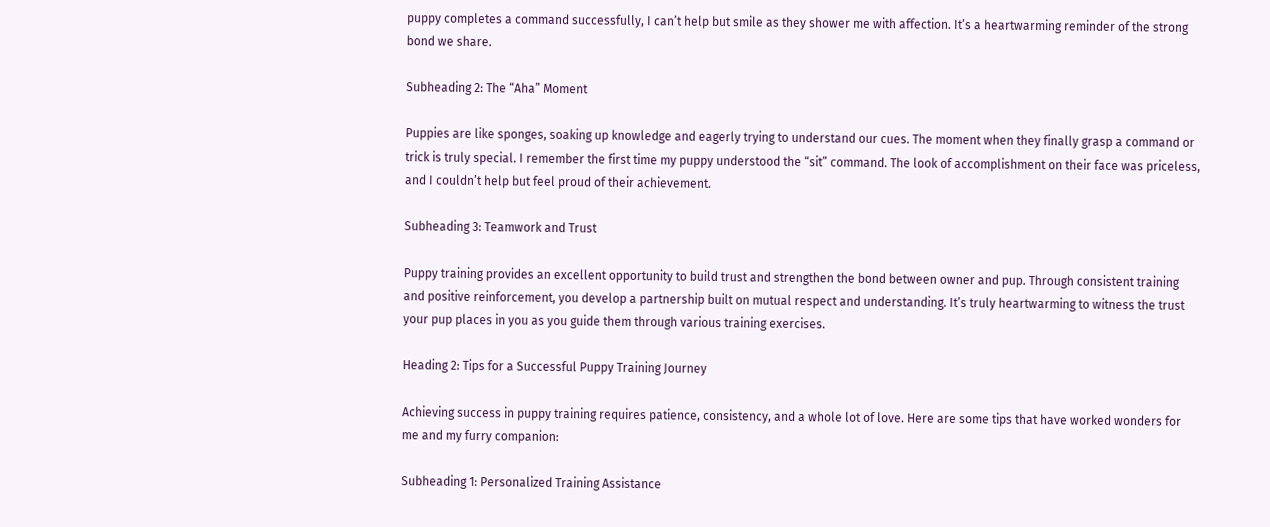puppy completes a command successfully, I can’t help but smile as they shower me with affection. It’s a heartwarming reminder of the strong bond we share.

Subheading 2: The “Aha” Moment

Puppies are like sponges, soaking up knowledge and eagerly trying to understand our cues. The moment when they finally grasp a command or trick is truly special. I remember the first time my puppy understood the “sit” command. The look of accomplishment on their face was priceless, and I couldn’t help but feel proud of their achievement.

Subheading 3: Teamwork and Trust

Puppy training provides an excellent opportunity to build trust and strengthen the bond between owner and pup. Through consistent training and positive reinforcement, you develop a partnership built on mutual respect and understanding. It’s truly heartwarming to witness the trust your pup places in you as you guide them through various training exercises.

Heading 2: Tips for a Successful Puppy Training Journey

Achieving success in puppy training requires patience, consistency, and a whole lot of love. Here are some tips that have worked wonders for me and my furry companion:

Subheading 1: Personalized Training Assistance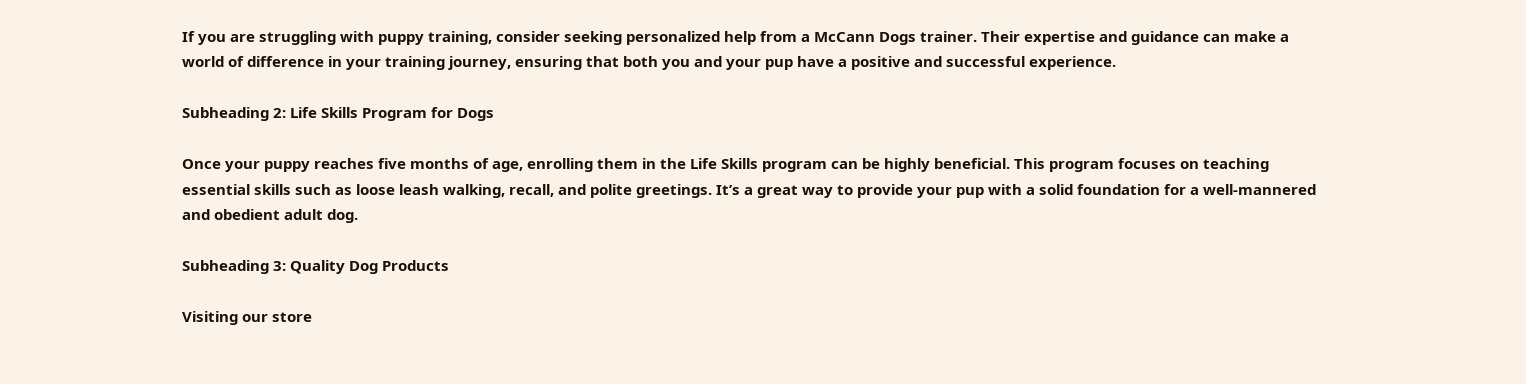If you are struggling with puppy training, consider seeking personalized help from a McCann Dogs trainer. Their expertise and guidance can make a world of difference in your training journey, ensuring that both you and your pup have a positive and successful experience.

Subheading 2: Life Skills Program for Dogs

Once your puppy reaches five months of age, enrolling them in the Life Skills program can be highly beneficial. This program focuses on teaching essential skills such as loose leash walking, recall, and polite greetings. It’s a great way to provide your pup with a solid foundation for a well-mannered and obedient adult dog.

Subheading 3: Quality Dog Products

Visiting our store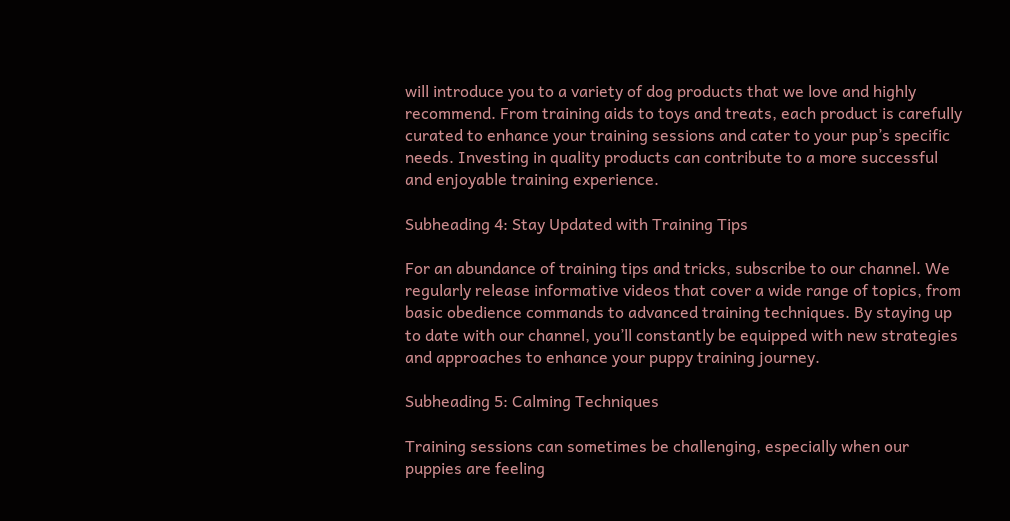will introduce you to a variety of dog products that we love and highly recommend. From training aids to toys and treats, each product is carefully curated to enhance your training sessions and cater to your pup’s specific needs. Investing in quality products can contribute to a more successful and enjoyable training experience.

Subheading 4: Stay Updated with Training Tips

For an abundance of training tips and tricks, subscribe to our channel. We regularly release informative videos that cover a wide range of topics, from basic obedience commands to advanced training techniques. By staying up to date with our channel, you’ll constantly be equipped with new strategies and approaches to enhance your puppy training journey.

Subheading 5: Calming Techniques

Training sessions can sometimes be challenging, especially when our puppies are feeling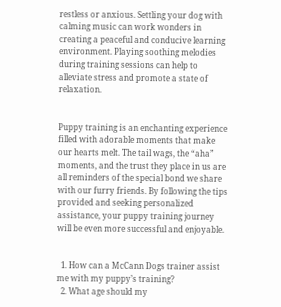restless or anxious. Settling your dog with calming music can work wonders in creating a peaceful and conducive learning environment. Playing soothing melodies during training sessions can help to alleviate stress and promote a state of relaxation.


Puppy training is an enchanting experience filled with adorable moments that make our hearts melt. The tail wags, the “aha” moments, and the trust they place in us are all reminders of the special bond we share with our furry friends. By following the tips provided and seeking personalized assistance, your puppy training journey will be even more successful and enjoyable.


  1. How can a McCann Dogs trainer assist me with my puppy’s training?
  2. What age should my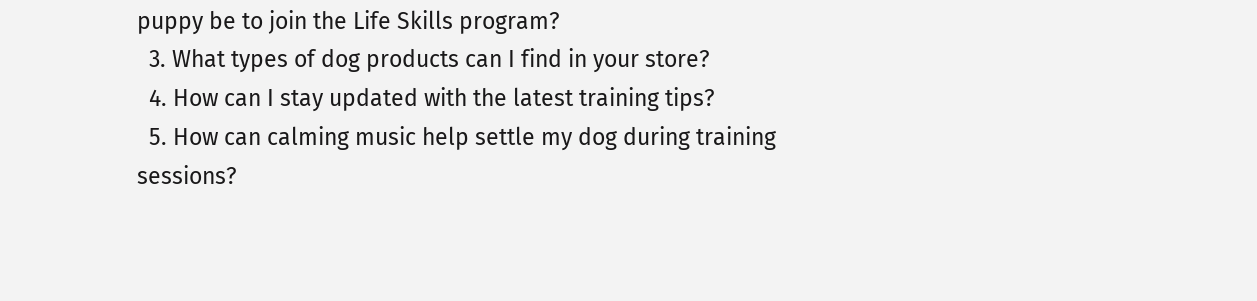puppy be to join the Life Skills program?
  3. What types of dog products can I find in your store?
  4. How can I stay updated with the latest training tips?
  5. How can calming music help settle my dog during training sessions?